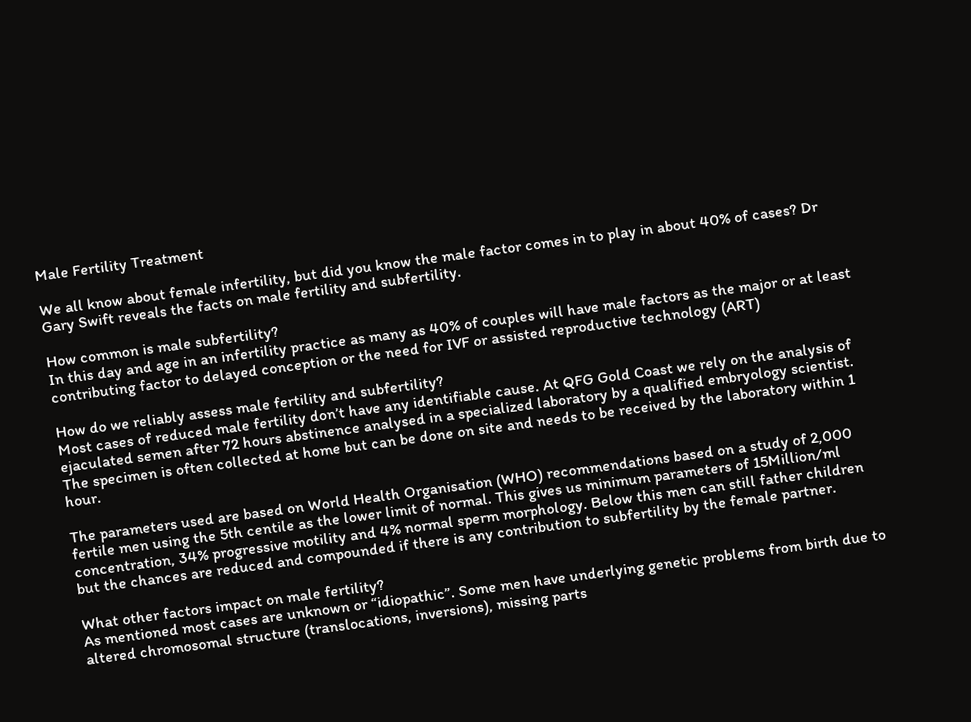Male Fertility Treatment

We all know about female infertility, but did you know the male factor comes in to play in about 40% of cases? Dr Gary Swift reveals the facts on male fertility and subfertility.

How common is male subfertility?
In this day and age in an infertility practice as many as 40% of couples will have male factors as the major or at least contributing factor to delayed conception or the need for IVF or assisted reproductive technology (ART)

How do we reliably assess male fertility and subfertility?
Most cases of reduced male fertility don’t have any identifiable cause. At QFG Gold Coast we rely on the analysis of ejaculated semen after 72 hours abstinence analysed in a specialized laboratory by a qualified embryology scientist. The specimen is often collected at home but can be done on site and needs to be received by the laboratory within 1 hour.

The parameters used are based on World Health Organisation (WHO) recommendations based on a study of 2,000 fertile men using the 5th centile as the lower limit of normal. This gives us minimum parameters of 15Million/ml concentration, 34% progressive motility and 4% normal sperm morphology. Below this men can still father children but the chances are reduced and compounded if there is any contribution to subfertility by the female partner.

What other factors impact on male fertility?
As mentioned most cases are unknown or “idiopathic”. Some men have underlying genetic problems from birth due to altered chromosomal structure (translocations, inversions), missing parts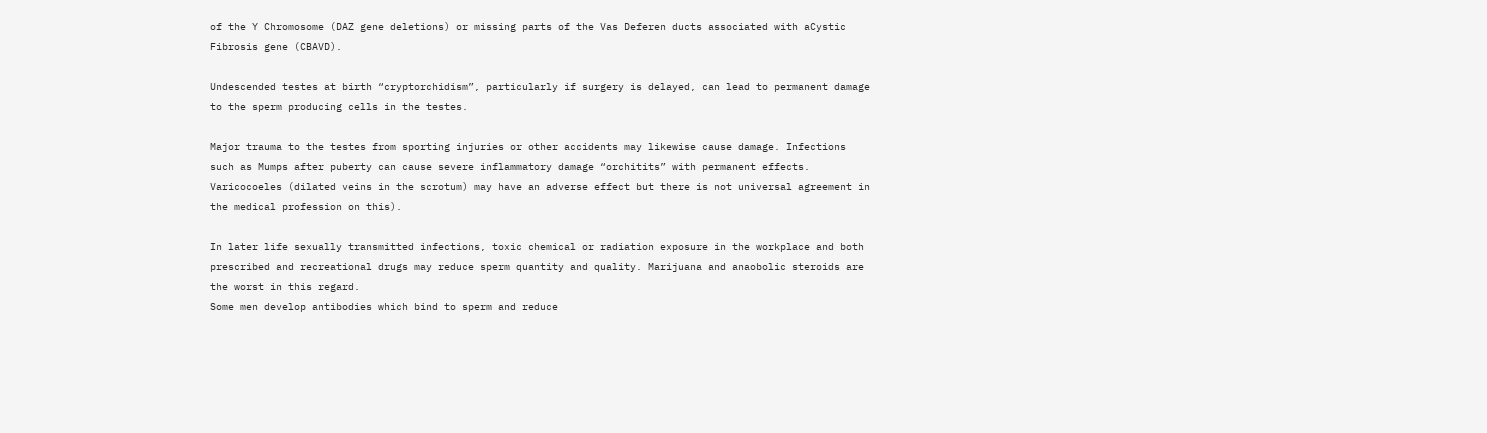of the Y Chromosome (DAZ gene deletions) or missing parts of the Vas Deferen ducts associated with aCystic Fibrosis gene (CBAVD).

Undescended testes at birth “cryptorchidism”, particularly if surgery is delayed, can lead to permanent damage to the sperm producing cells in the testes.

Major trauma to the testes from sporting injuries or other accidents may likewise cause damage. Infections such as Mumps after puberty can cause severe inflammatory damage “orchitits” with permanent effects. Varicocoeles (dilated veins in the scrotum) may have an adverse effect but there is not universal agreement in the medical profession on this).

In later life sexually transmitted infections, toxic chemical or radiation exposure in the workplace and both prescribed and recreational drugs may reduce sperm quantity and quality. Marijuana and anaobolic steroids are the worst in this regard.
Some men develop antibodies which bind to sperm and reduce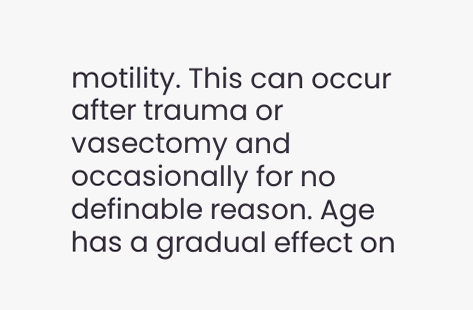motility. This can occur after trauma or vasectomy and occasionally for no definable reason. Age has a gradual effect on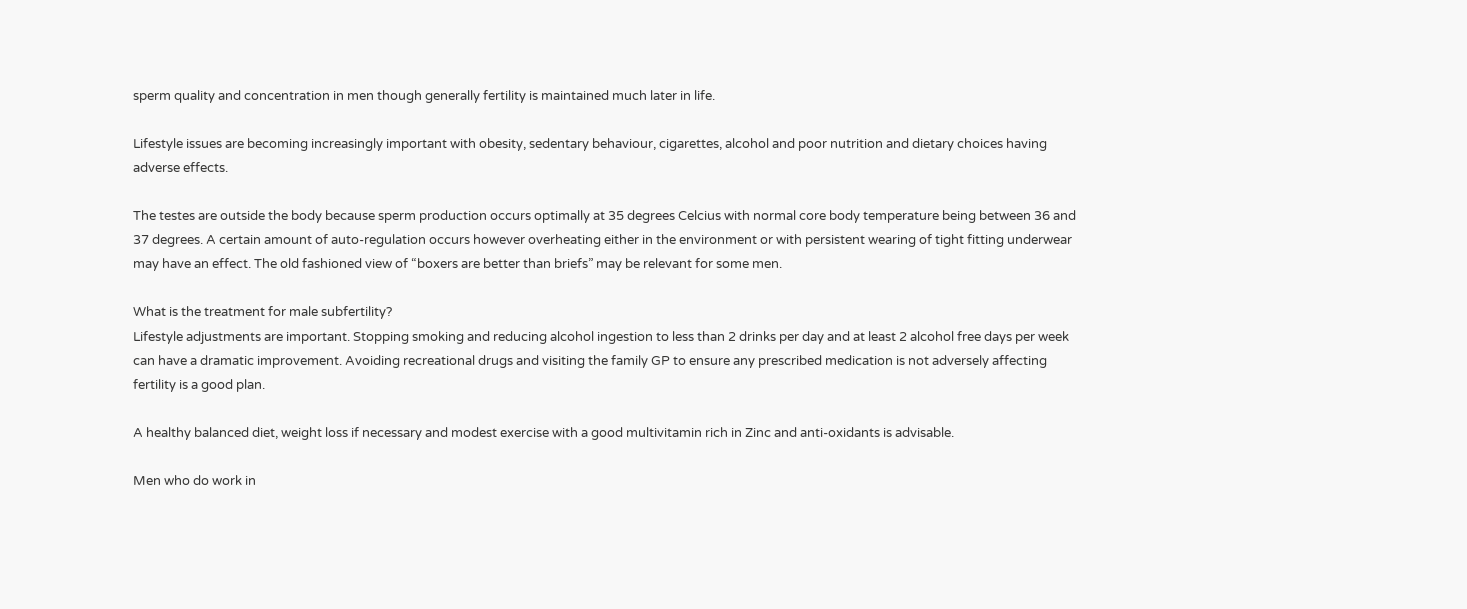sperm quality and concentration in men though generally fertility is maintained much later in life.

Lifestyle issues are becoming increasingly important with obesity, sedentary behaviour, cigarettes, alcohol and poor nutrition and dietary choices having adverse effects.

The testes are outside the body because sperm production occurs optimally at 35 degrees Celcius with normal core body temperature being between 36 and 37 degrees. A certain amount of auto-regulation occurs however overheating either in the environment or with persistent wearing of tight fitting underwear may have an effect. The old fashioned view of “boxers are better than briefs” may be relevant for some men.

What is the treatment for male subfertility?
Lifestyle adjustments are important. Stopping smoking and reducing alcohol ingestion to less than 2 drinks per day and at least 2 alcohol free days per week can have a dramatic improvement. Avoiding recreational drugs and visiting the family GP to ensure any prescribed medication is not adversely affecting fertility is a good plan.

A healthy balanced diet, weight loss if necessary and modest exercise with a good multivitamin rich in Zinc and anti-oxidants is advisable.

Men who do work in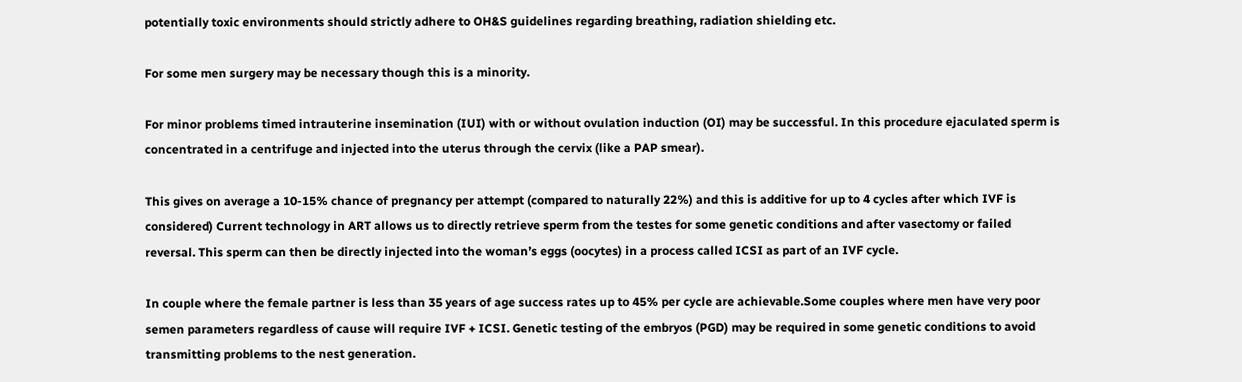potentially toxic environments should strictly adhere to OH&S guidelines regarding breathing, radiation shielding etc.

For some men surgery may be necessary though this is a minority.

For minor problems timed intrauterine insemination (IUI) with or without ovulation induction (OI) may be successful. In this procedure ejaculated sperm is concentrated in a centrifuge and injected into the uterus through the cervix (like a PAP smear).

This gives on average a 10-15% chance of pregnancy per attempt (compared to naturally 22%) and this is additive for up to 4 cycles after which IVF is considered) Current technology in ART allows us to directly retrieve sperm from the testes for some genetic conditions and after vasectomy or failed reversal. This sperm can then be directly injected into the woman’s eggs (oocytes) in a process called ICSI as part of an IVF cycle.

In couple where the female partner is less than 35 years of age success rates up to 45% per cycle are achievable.Some couples where men have very poor semen parameters regardless of cause will require IVF + ICSI. Genetic testing of the embryos (PGD) may be required in some genetic conditions to avoid transmitting problems to the nest generation.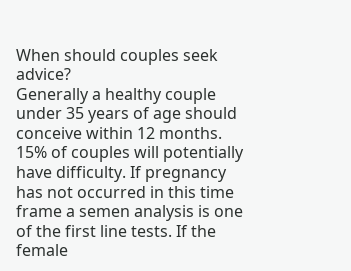When should couples seek advice?
Generally a healthy couple under 35 years of age should conceive within 12 months. 15% of couples will potentially have difficulty. If pregnancy has not occurred in this time frame a semen analysis is one of the first line tests. If the female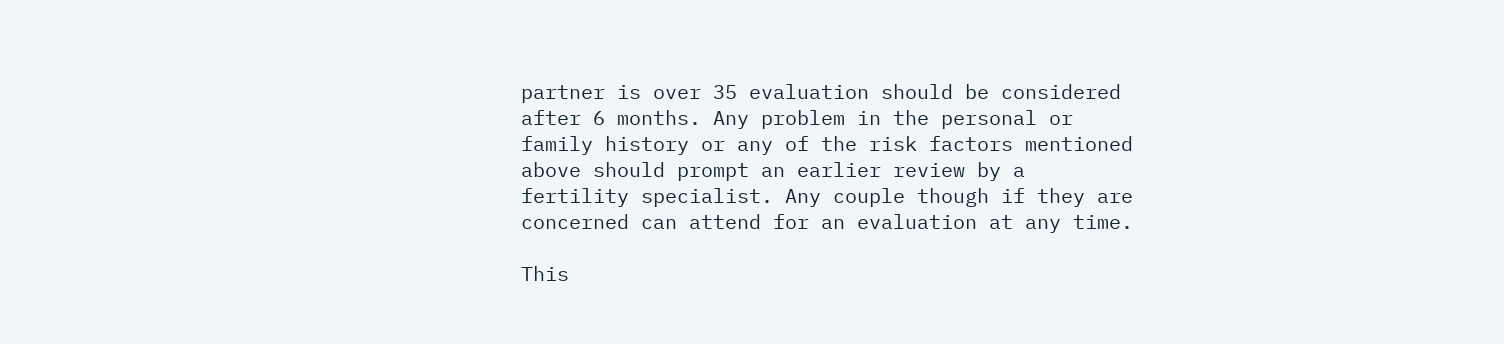partner is over 35 evaluation should be considered after 6 months. Any problem in the personal or family history or any of the risk factors mentioned above should prompt an earlier review by a fertility specialist. Any couple though if they are concerned can attend for an evaluation at any time.

This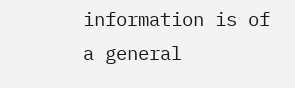information is of a general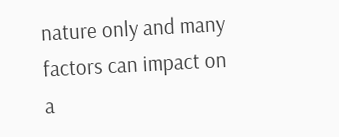nature only and many factors can impact on a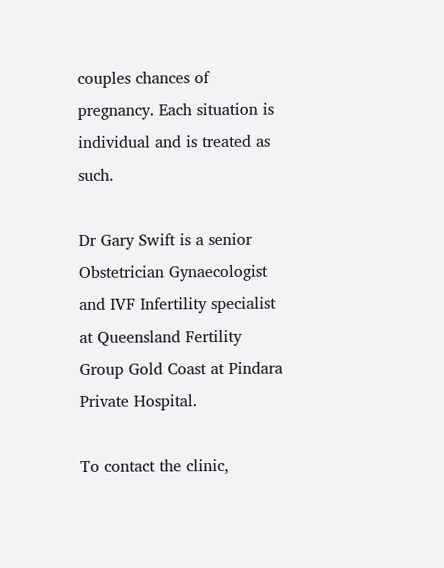couples chances of pregnancy. Each situation is individual and is treated as such.

Dr Gary Swift is a senior Obstetrician Gynaecologist and IVF Infertility specialist at Queensland Fertility Group Gold Coast at Pindara Private Hospital.

To contact the clinic,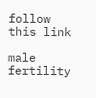follow this link

male fertility